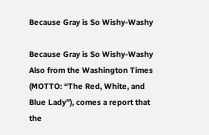Because Gray is So Wishy-Washy

Because Gray is So Wishy-Washy
Also from the Washington Times (MOTTO: “The Red, White, and Blue Lady”), comes a report that the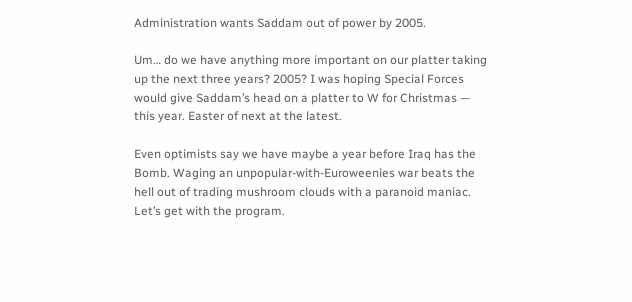Administration wants Saddam out of power by 2005.

Um… do we have anything more important on our platter taking up the next three years? 2005? I was hoping Special Forces would give Saddam’s head on a platter to W for Christmas — this year. Easter of next at the latest.

Even optimists say we have maybe a year before Iraq has the Bomb. Waging an unpopular-with-Euroweenies war beats the hell out of trading mushroom clouds with a paranoid maniac. Let’s get with the program.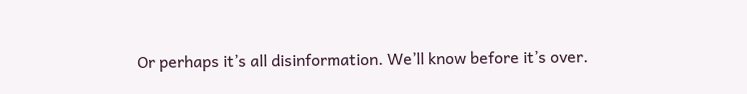Or perhaps it’s all disinformation. We’ll know before it’s over.